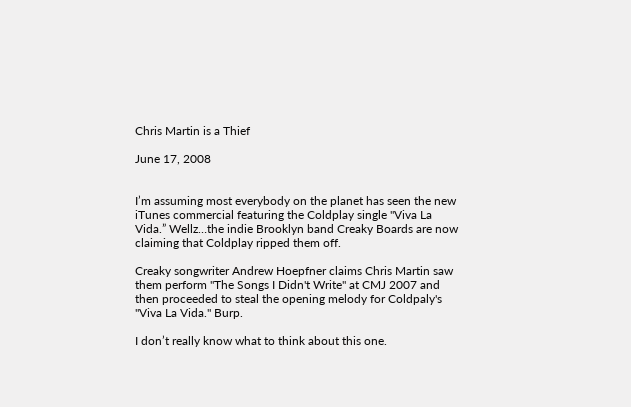Chris Martin is a Thief

June 17, 2008


I’m assuming most everybody on the planet has seen the new iTunes commercial featuring the Coldplay single "Viva La Vida.” Wellz…the indie Brooklyn band Creaky Boards are now claiming that Coldplay ripped them off.

Creaky songwriter Andrew Hoepfner claims Chris Martin saw them perform "The Songs I Didn't Write" at CMJ 2007 and then proceeded to steal the opening melody for Coldpaly's "Viva La Vida." Burp.

I don’t really know what to think about this one.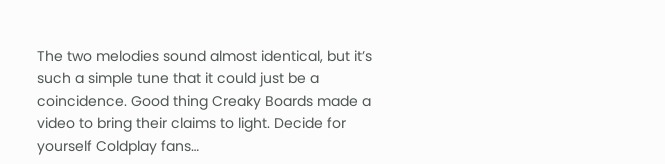The two melodies sound almost identical, but it’s such a simple tune that it could just be a coincidence. Good thing Creaky Boards made a video to bring their claims to light. Decide for yourself Coldplay fans…